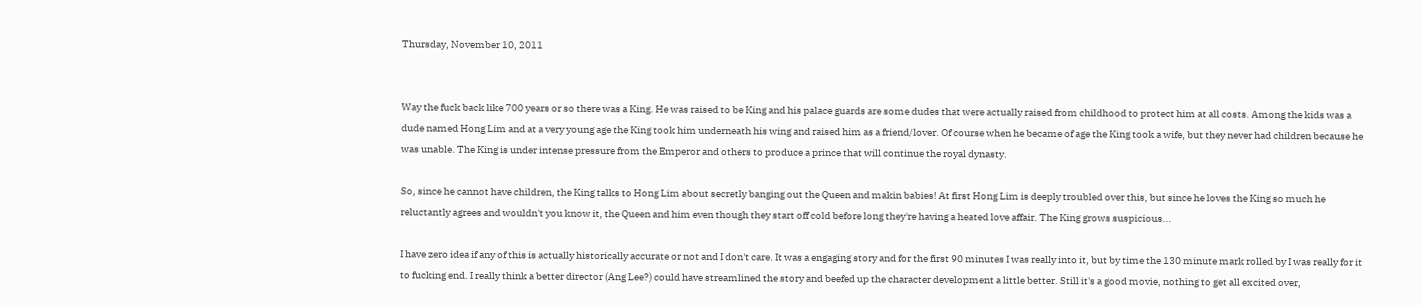Thursday, November 10, 2011


Way the fuck back like 700 years or so there was a King. He was raised to be King and his palace guards are some dudes that were actually raised from childhood to protect him at all costs. Among the kids was a dude named Hong Lim and at a very young age the King took him underneath his wing and raised him as a friend/lover. Of course when he became of age the King took a wife, but they never had children because he was unable. The King is under intense pressure from the Emperor and others to produce a prince that will continue the royal dynasty.

So, since he cannot have children, the King talks to Hong Lim about secretly banging out the Queen and makin babies! At first Hong Lim is deeply troubled over this, but since he loves the King so much he reluctantly agrees and wouldn't you know it, the Queen and him even though they start off cold before long they're having a heated love affair. The King grows suspicious...

I have zero idea if any of this is actually historically accurate or not and I don't care. It was a engaging story and for the first 90 minutes I was really into it, but by time the 130 minute mark rolled by I was really for it to fucking end. I really think a better director (Ang Lee?) could have streamlined the story and beefed up the character development a little better. Still it's a good movie, nothing to get all excited over,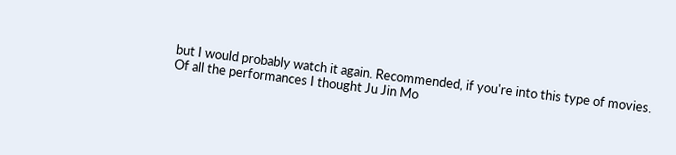but I would probably watch it again. Recommended, if you're into this type of movies. Of all the performances I thought Ju Jin Mo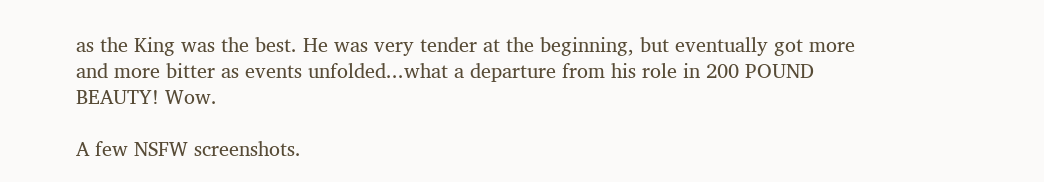as the King was the best. He was very tender at the beginning, but eventually got more and more bitter as events unfolded...what a departure from his role in 200 POUND BEAUTY! Wow.

A few NSFW screenshots.